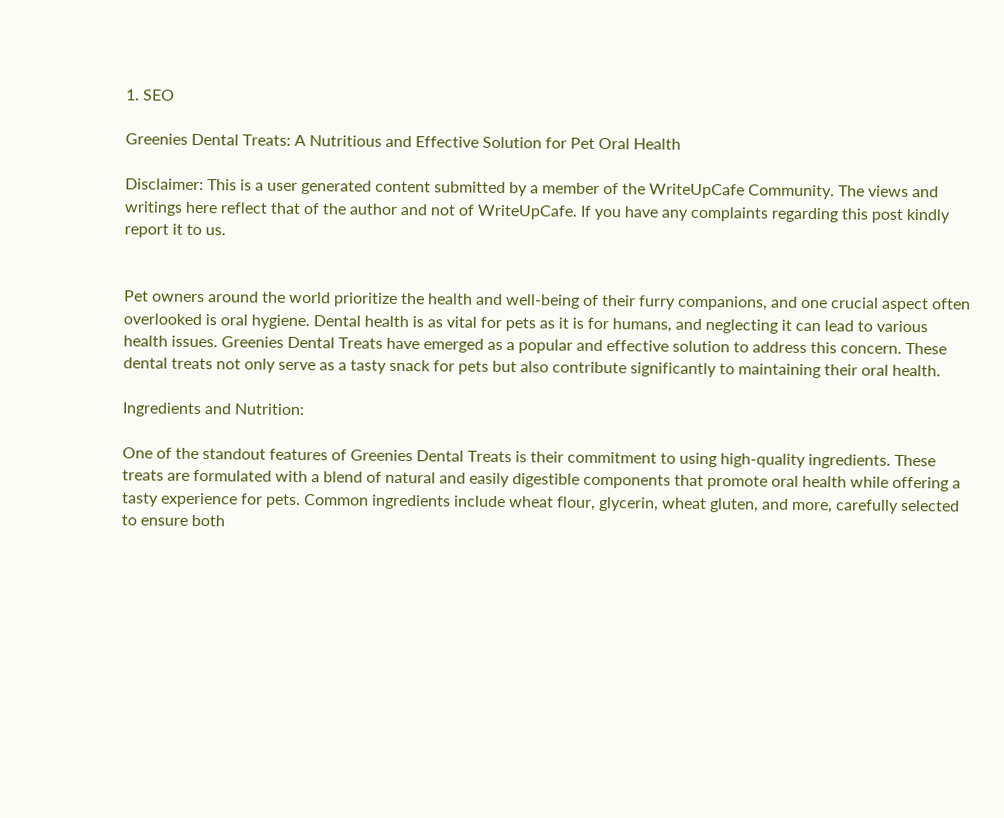1. SEO

Greenies Dental Treats: A Nutritious and Effective Solution for Pet Oral Health

Disclaimer: This is a user generated content submitted by a member of the WriteUpCafe Community. The views and writings here reflect that of the author and not of WriteUpCafe. If you have any complaints regarding this post kindly report it to us.


Pet owners around the world prioritize the health and well-being of their furry companions, and one crucial aspect often overlooked is oral hygiene. Dental health is as vital for pets as it is for humans, and neglecting it can lead to various health issues. Greenies Dental Treats have emerged as a popular and effective solution to address this concern. These dental treats not only serve as a tasty snack for pets but also contribute significantly to maintaining their oral health.

Ingredients and Nutrition:

One of the standout features of Greenies Dental Treats is their commitment to using high-quality ingredients. These treats are formulated with a blend of natural and easily digestible components that promote oral health while offering a tasty experience for pets. Common ingredients include wheat flour, glycerin, wheat gluten, and more, carefully selected to ensure both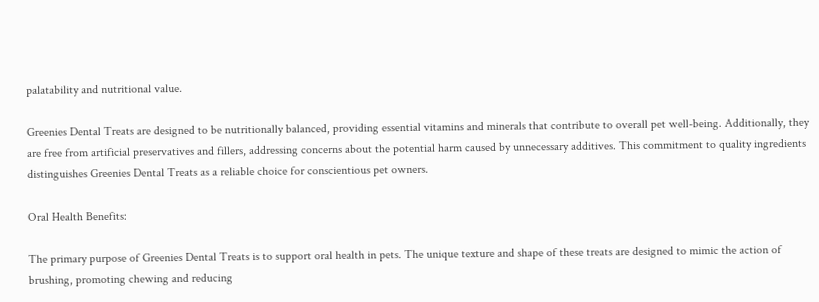palatability and nutritional value.

Greenies Dental Treats are designed to be nutritionally balanced, providing essential vitamins and minerals that contribute to overall pet well-being. Additionally, they are free from artificial preservatives and fillers, addressing concerns about the potential harm caused by unnecessary additives. This commitment to quality ingredients distinguishes Greenies Dental Treats as a reliable choice for conscientious pet owners.

Oral Health Benefits:

The primary purpose of Greenies Dental Treats is to support oral health in pets. The unique texture and shape of these treats are designed to mimic the action of brushing, promoting chewing and reducing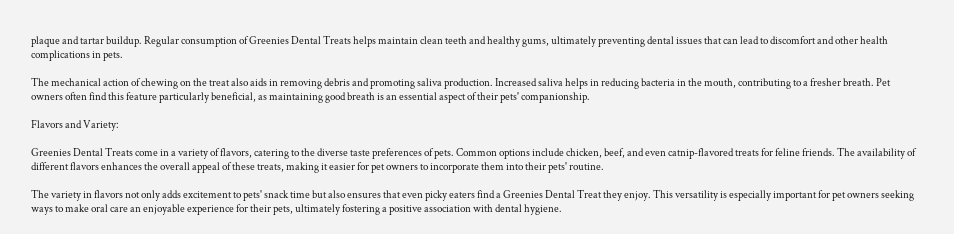plaque and tartar buildup. Regular consumption of Greenies Dental Treats helps maintain clean teeth and healthy gums, ultimately preventing dental issues that can lead to discomfort and other health complications in pets.

The mechanical action of chewing on the treat also aids in removing debris and promoting saliva production. Increased saliva helps in reducing bacteria in the mouth, contributing to a fresher breath. Pet owners often find this feature particularly beneficial, as maintaining good breath is an essential aspect of their pets' companionship.

Flavors and Variety:

Greenies Dental Treats come in a variety of flavors, catering to the diverse taste preferences of pets. Common options include chicken, beef, and even catnip-flavored treats for feline friends. The availability of different flavors enhances the overall appeal of these treats, making it easier for pet owners to incorporate them into their pets' routine.

The variety in flavors not only adds excitement to pets' snack time but also ensures that even picky eaters find a Greenies Dental Treat they enjoy. This versatility is especially important for pet owners seeking ways to make oral care an enjoyable experience for their pets, ultimately fostering a positive association with dental hygiene.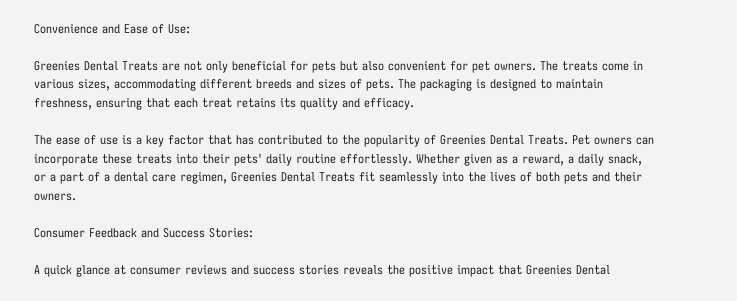Convenience and Ease of Use:

Greenies Dental Treats are not only beneficial for pets but also convenient for pet owners. The treats come in various sizes, accommodating different breeds and sizes of pets. The packaging is designed to maintain freshness, ensuring that each treat retains its quality and efficacy.

The ease of use is a key factor that has contributed to the popularity of Greenies Dental Treats. Pet owners can incorporate these treats into their pets' daily routine effortlessly. Whether given as a reward, a daily snack, or a part of a dental care regimen, Greenies Dental Treats fit seamlessly into the lives of both pets and their owners.

Consumer Feedback and Success Stories:

A quick glance at consumer reviews and success stories reveals the positive impact that Greenies Dental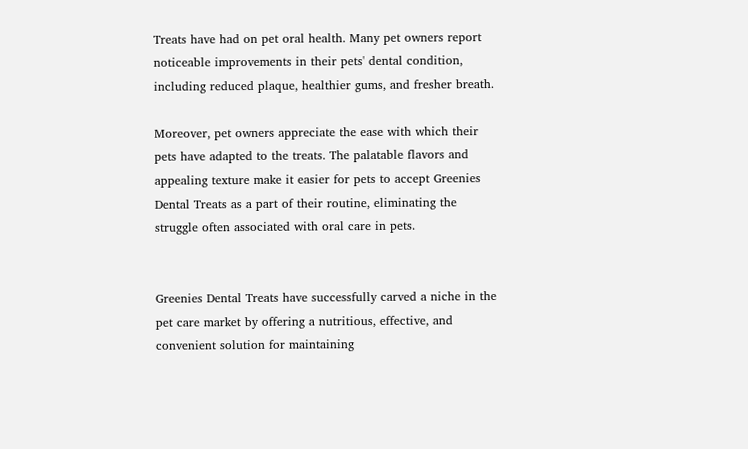Treats have had on pet oral health. Many pet owners report noticeable improvements in their pets' dental condition, including reduced plaque, healthier gums, and fresher breath.

Moreover, pet owners appreciate the ease with which their pets have adapted to the treats. The palatable flavors and appealing texture make it easier for pets to accept Greenies Dental Treats as a part of their routine, eliminating the struggle often associated with oral care in pets.


Greenies Dental Treats have successfully carved a niche in the pet care market by offering a nutritious, effective, and convenient solution for maintaining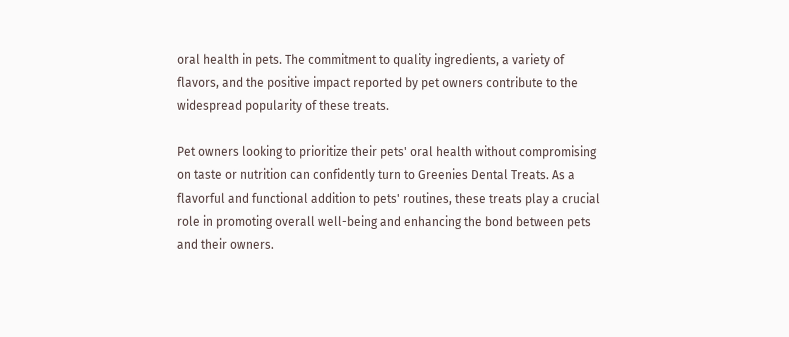oral health in pets. The commitment to quality ingredients, a variety of flavors, and the positive impact reported by pet owners contribute to the widespread popularity of these treats.

Pet owners looking to prioritize their pets' oral health without compromising on taste or nutrition can confidently turn to Greenies Dental Treats. As a flavorful and functional addition to pets' routines, these treats play a crucial role in promoting overall well-being and enhancing the bond between pets and their owners.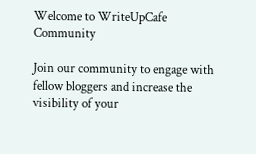Welcome to WriteUpCafe Community

Join our community to engage with fellow bloggers and increase the visibility of your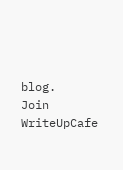blog.
Join WriteUpCafe